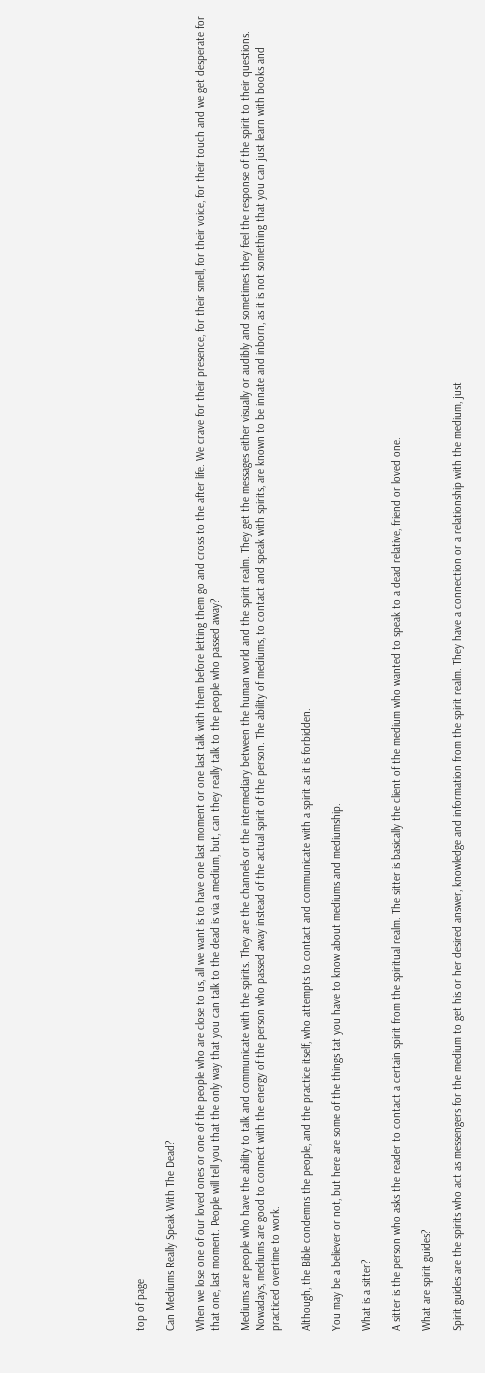top of page

Can Mediums Really Speak With The Dead?

When we lose one of our loved ones or one of the people who are close to us, all we want is to have one last moment or one last talk with them before letting them go and cross to the after life. We crave for their presence, for their smell, for their voice, for their touch and we get desperate for that one, last moment. People will tell you that the only way that you can talk to the dead is via a medium, but, can they really talk to the people who passed away?

Mediums are people who have the ability to talk and communicate with the spirits. They are the channels or the intermediary between the human world and the spirit realm. They get the messages either visually or audibly and sometimes they feel the response of the spirit to their questions. Nowadays, mediums are good to connect with the energy of the person who passed away instead of the actual spirit of the person. The ability of mediums, to contact and speak with spirits, are known to be innate and inborn, as it is not something that you can just learn with books and practiced overtime to work.

Although, the Bible condemns the people, and the practice itself, who attempts to contact and communicate with a spirit as it is forbidden.

You may be a believer or not, but here are some of the things tat you have to know about mediums and mediumship.

What is a sitter?

A sitter is the person who asks the reader to contact a certain spirit from the spiritual realm. The sitter is basically the client of the medium who wanted to speak to a dead relative, friend or loved one.

What are spirit guides?

Spirit guides are the spirits who act as messengers for the medium to get his or her desired answer, knowledge and information from the spirit realm. They have a connection or a relationship with the medium, just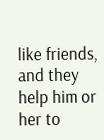like friends, and they help him or her to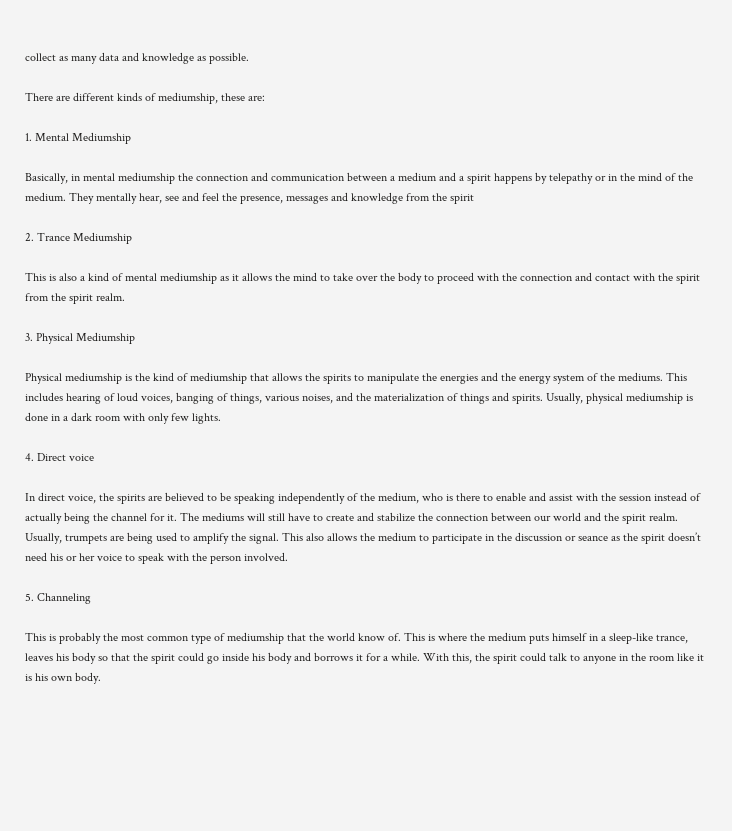collect as many data and knowledge as possible.

There are different kinds of mediumship, these are:

1. Mental Mediumship

Basically, in mental mediumship the connection and communication between a medium and a spirit happens by telepathy or in the mind of the medium. They mentally hear, see and feel the presence, messages and knowledge from the spirit

2. Trance Mediumship

This is also a kind of mental mediumship as it allows the mind to take over the body to proceed with the connection and contact with the spirit from the spirit realm.

3. Physical Mediumship

Physical mediumship is the kind of mediumship that allows the spirits to manipulate the energies and the energy system of the mediums. This includes hearing of loud voices, banging of things, various noises, and the materialization of things and spirits. Usually, physical mediumship is done in a dark room with only few lights.

4. Direct voice

In direct voice, the spirits are believed to be speaking independently of the medium, who is there to enable and assist with the session instead of actually being the channel for it. The mediums will still have to create and stabilize the connection between our world and the spirit realm. Usually, trumpets are being used to amplify the signal. This also allows the medium to participate in the discussion or seance as the spirit doesn’t need his or her voice to speak with the person involved.

5. Channeling

This is probably the most common type of mediumship that the world know of. This is where the medium puts himself in a sleep-like trance, leaves his body so that the spirit could go inside his body and borrows it for a while. With this, the spirit could talk to anyone in the room like it is his own body.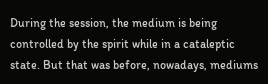During the session, the medium is being controlled by the spirit while in a cataleptic state. But that was before, nowadays, mediums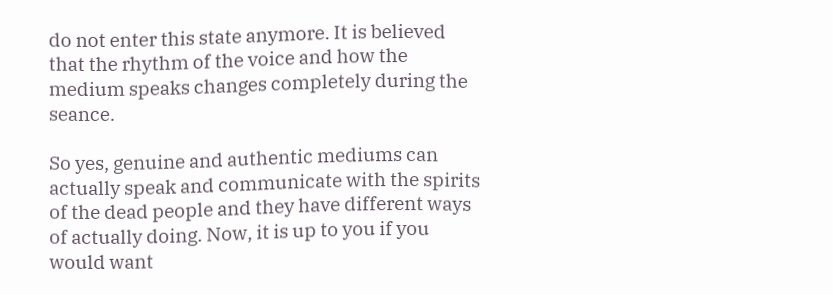do not enter this state anymore. It is believed that the rhythm of the voice and how the medium speaks changes completely during the seance.

So yes, genuine and authentic mediums can actually speak and communicate with the spirits of the dead people and they have different ways of actually doing. Now, it is up to you if you would want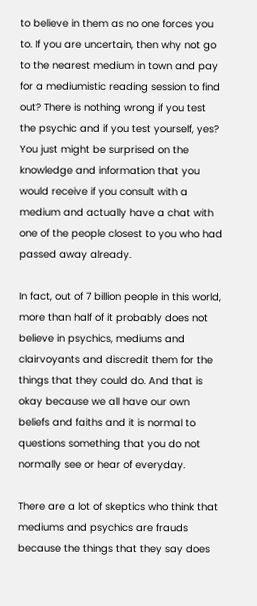to believe in them as no one forces you to. If you are uncertain, then why not go to the nearest medium in town and pay for a mediumistic reading session to find out? There is nothing wrong if you test the psychic and if you test yourself, yes? You just might be surprised on the knowledge and information that you would receive if you consult with a medium and actually have a chat with one of the people closest to you who had passed away already.

In fact, out of 7 billion people in this world, more than half of it probably does not believe in psychics, mediums and clairvoyants and discredit them for the things that they could do. And that is okay because we all have our own beliefs and faiths and it is normal to questions something that you do not normally see or hear of everyday.

There are a lot of skeptics who think that mediums and psychics are frauds because the things that they say does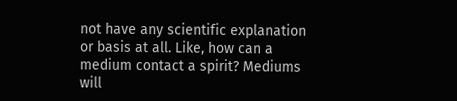not have any scientific explanation or basis at all. Like, how can a medium contact a spirit? Mediums will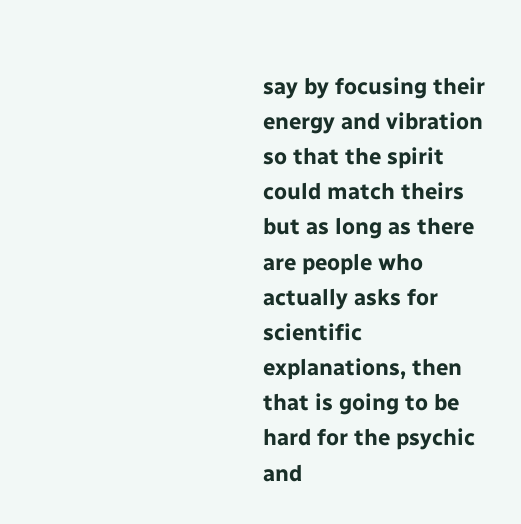say by focusing their energy and vibration so that the spirit could match theirs but as long as there are people who actually asks for scientific explanations, then that is going to be hard for the psychic and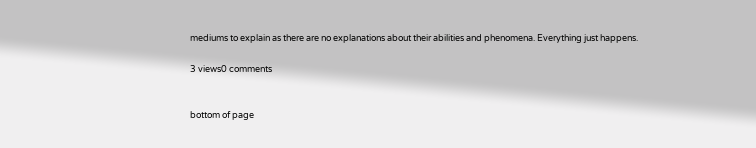mediums to explain as there are no explanations about their abilities and phenomena. Everything just happens.

3 views0 comments


bottom of page